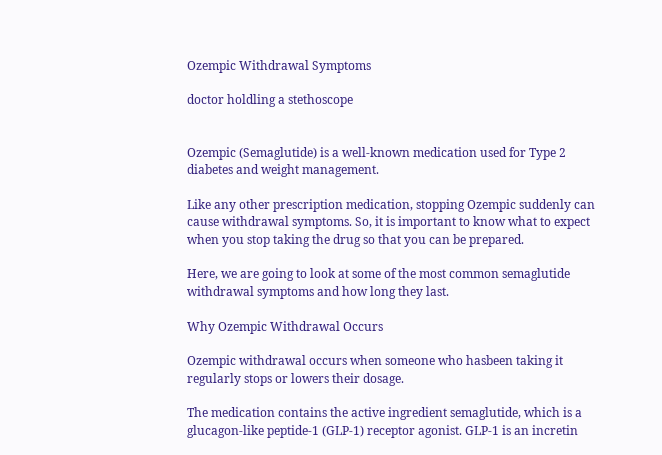Ozempic Withdrawal Symptoms

doctor holdling a stethoscope


Ozempic (Semaglutide) is a well-known medication used for Type 2 diabetes and weight management.

Like any other prescription medication, stopping Ozempic suddenly can cause withdrawal symptoms. So, it is important to know what to expect when you stop taking the drug so that you can be prepared.

Here, we are going to look at some of the most common semaglutide withdrawal symptoms and how long they last.

Why Ozempic Withdrawal Occurs

Ozempic withdrawal occurs when someone who hasbeen taking it regularly stops or lowers their dosage.

The medication contains the active ingredient semaglutide, which is a glucagon-like peptide-1 (GLP-1) receptor agonist. GLP-1 is an incretin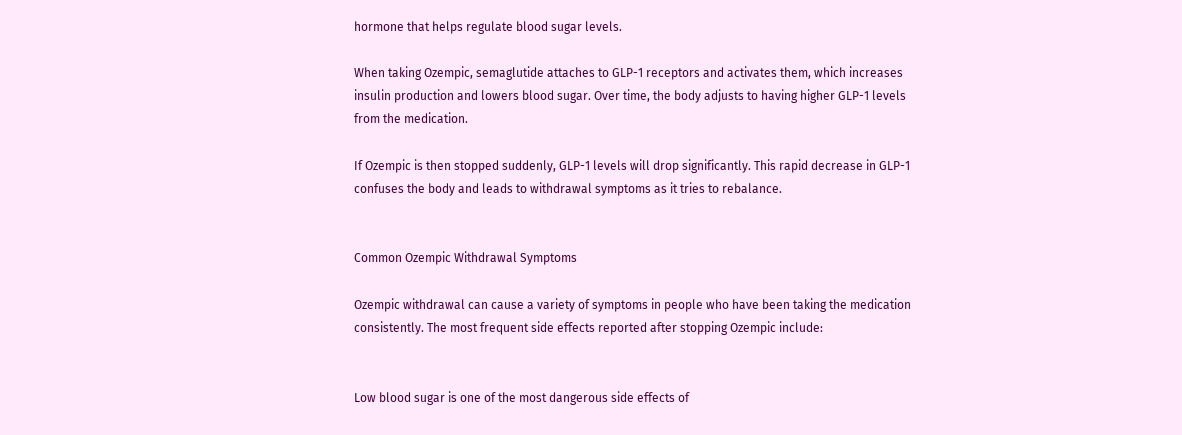hormone that helps regulate blood sugar levels.

When taking Ozempic, semaglutide attaches to GLP-1 receptors and activates them, which increases insulin production and lowers blood sugar. Over time, the body adjusts to having higher GLP-1 levels from the medication.

If Ozempic is then stopped suddenly, GLP-1 levels will drop significantly. This rapid decrease in GLP-1 confuses the body and leads to withdrawal symptoms as it tries to rebalance.


Common Ozempic Withdrawal Symptoms

Ozempic withdrawal can cause a variety of symptoms in people who have been taking the medication consistently. The most frequent side effects reported after stopping Ozempic include:


Low blood sugar is one of the most dangerous side effects of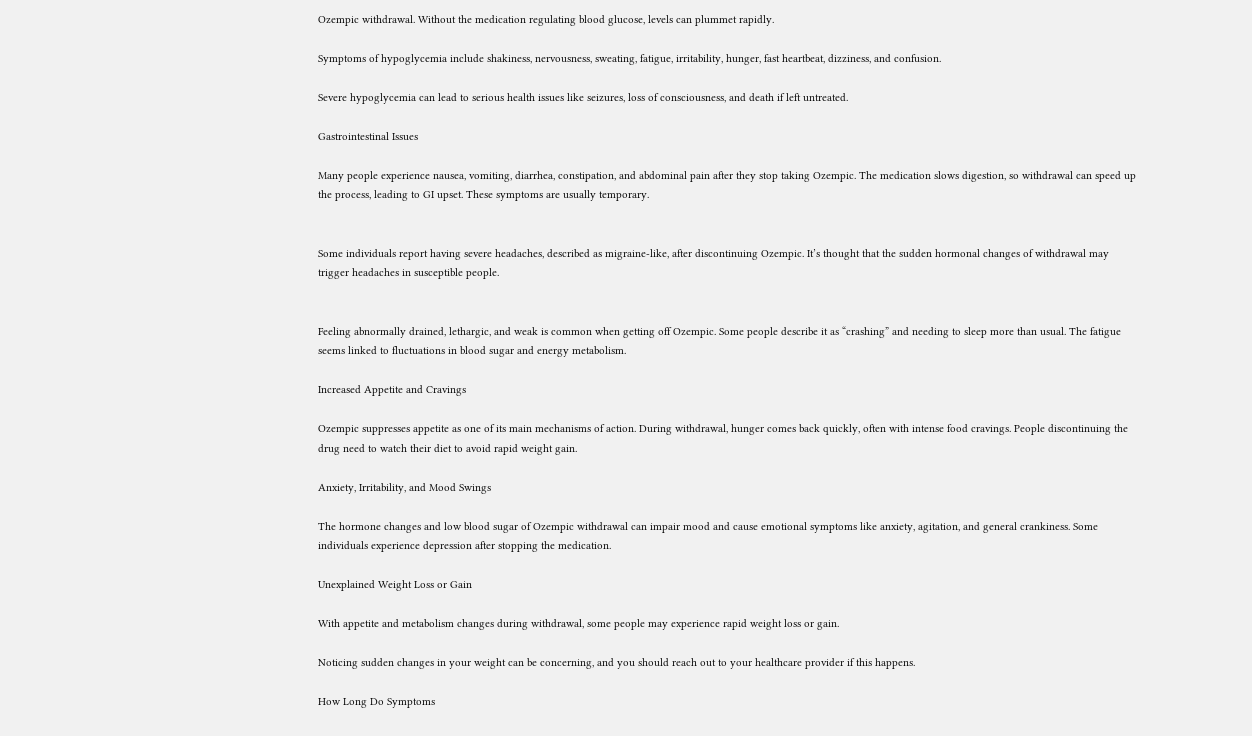Ozempic withdrawal. Without the medication regulating blood glucose, levels can plummet rapidly.

Symptoms of hypoglycemia include shakiness, nervousness, sweating, fatigue, irritability, hunger, fast heartbeat, dizziness, and confusion.

Severe hypoglycemia can lead to serious health issues like seizures, loss of consciousness, and death if left untreated.

Gastrointestinal Issues

Many people experience nausea, vomiting, diarrhea, constipation, and abdominal pain after they stop taking Ozempic. The medication slows digestion, so withdrawal can speed up the process, leading to GI upset. These symptoms are usually temporary.


Some individuals report having severe headaches, described as migraine-like, after discontinuing Ozempic. It’s thought that the sudden hormonal changes of withdrawal may trigger headaches in susceptible people.


Feeling abnormally drained, lethargic, and weak is common when getting off Ozempic. Some people describe it as “crashing” and needing to sleep more than usual. The fatigue seems linked to fluctuations in blood sugar and energy metabolism.

Increased Appetite and Cravings

Ozempic suppresses appetite as one of its main mechanisms of action. During withdrawal, hunger comes back quickly, often with intense food cravings. People discontinuing the drug need to watch their diet to avoid rapid weight gain.

Anxiety, Irritability, and Mood Swings

The hormone changes and low blood sugar of Ozempic withdrawal can impair mood and cause emotional symptoms like anxiety, agitation, and general crankiness. Some individuals experience depression after stopping the medication.

Unexplained Weight Loss or Gain

With appetite and metabolism changes during withdrawal, some people may experience rapid weight loss or gain.

Noticing sudden changes in your weight can be concerning, and you should reach out to your healthcare provider if this happens.

How Long Do Symptoms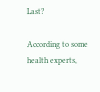Last?

According to some health experts,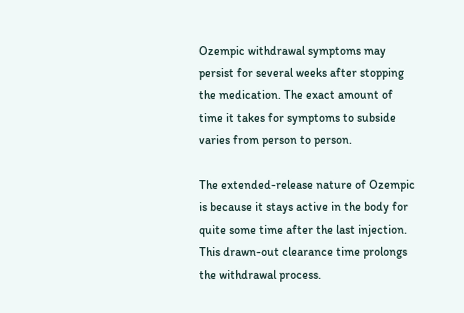Ozempic withdrawal symptoms may persist for several weeks after stopping the medication. The exact amount of time it takes for symptoms to subside varies from person to person.

The extended-release nature of Ozempic is because it stays active in the body for quite some time after the last injection. This drawn-out clearance time prolongs the withdrawal process.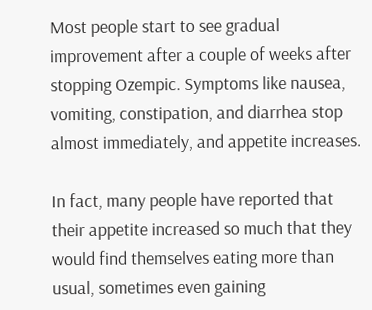Most people start to see gradual improvement after a couple of weeks after stopping Ozempic. Symptoms like nausea, vomiting, constipation, and diarrhea stop almost immediately, and appetite increases.

In fact, many people have reported that their appetite increased so much that they would find themselves eating more than usual, sometimes even gaining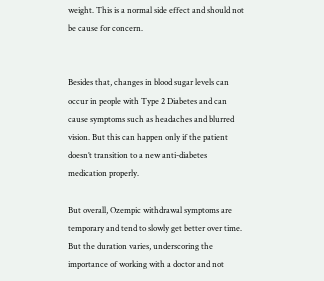weight. This is a normal side effect and should not be cause for concern.


Besides that, changes in blood sugar levels can occur in people with Type 2 Diabetes and can cause symptoms such as headaches and blurred vision. But this can happen only if the patient doesn’t transition to a new anti-diabetes medication properly.

But overall, Ozempic withdrawal symptoms are temporary and tend to slowly get better over time. But the duration varies, underscoring the importance of working with a doctor and not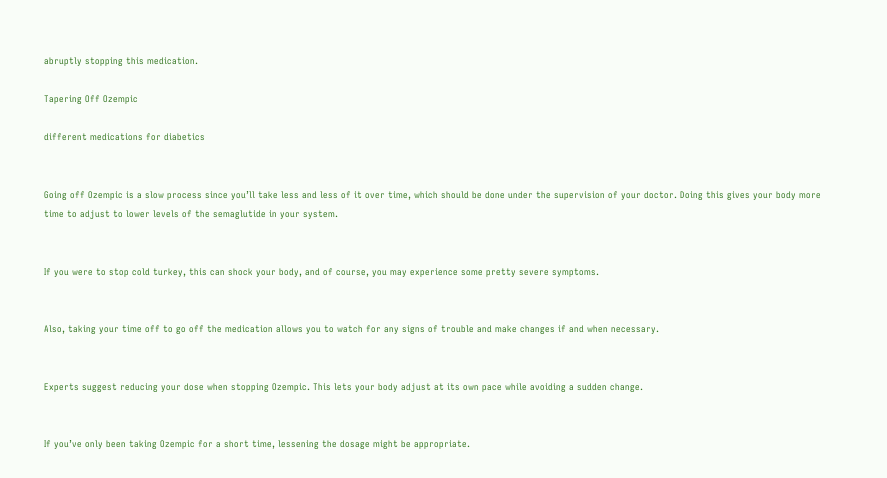abruptly stopping this medication.

Tapering Off Ozempic

different medications for diabetics


Going off Ozempic is a slow process since you’ll take less and less of it over time, which should be done under the supervision of your doctor. Doing this gives your body more time to adjust to lower levels of the semaglutide in your system.


If you were to stop cold turkey, this can shock your body, and of course, you may experience some pretty severe symptoms.


Also, taking your time off to go off the medication allows you to watch for any signs of trouble and make changes if and when necessary.


Experts suggest reducing your dose when stopping Ozempic. This lets your body adjust at its own pace while avoiding a sudden change.


If you’ve only been taking Ozempic for a short time, lessening the dosage might be appropriate.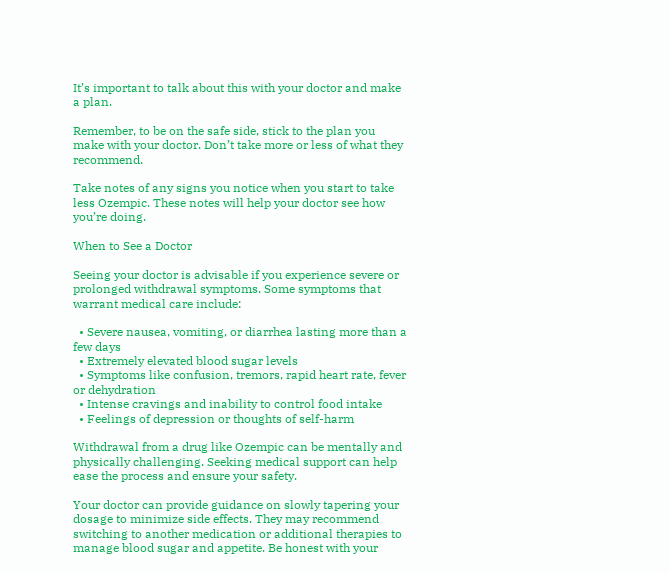It’s important to talk about this with your doctor and make a plan.

Remember, to be on the safe side, stick to the plan you make with your doctor. Don’t take more or less of what they recommend.

Take notes of any signs you notice when you start to take less Ozempic. These notes will help your doctor see how you’re doing.

When to See a Doctor

Seeing your doctor is advisable if you experience severe or prolonged withdrawal symptoms. Some symptoms that warrant medical care include:

  • Severe nausea, vomiting, or diarrhea lasting more than a few days
  • Extremely elevated blood sugar levels
  • Symptoms like confusion, tremors, rapid heart rate, fever or dehydration
  • Intense cravings and inability to control food intake
  • Feelings of depression or thoughts of self-harm

Withdrawal from a drug like Ozempic can be mentally and physically challenging. Seeking medical support can help ease the process and ensure your safety.

Your doctor can provide guidance on slowly tapering your dosage to minimize side effects. They may recommend switching to another medication or additional therapies to manage blood sugar and appetite. Be honest with your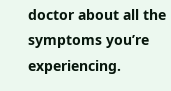doctor about all the symptoms you’re experiencing.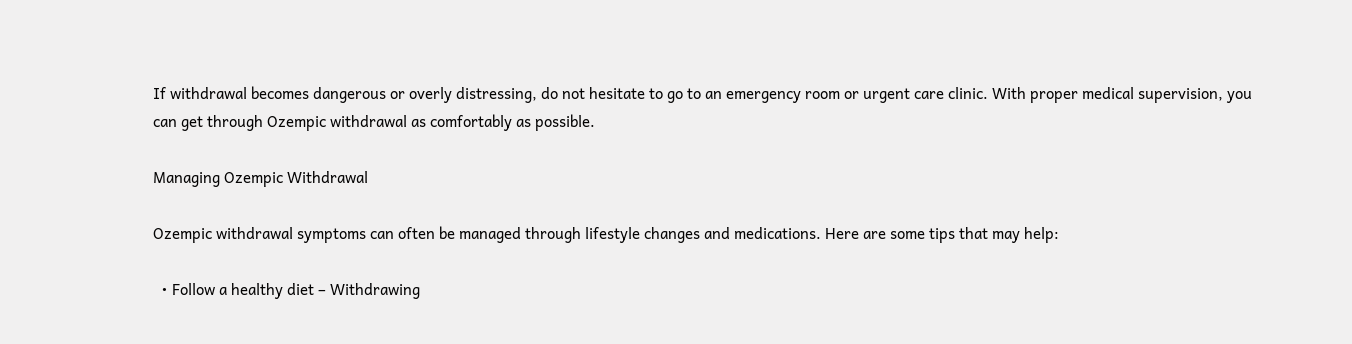If withdrawal becomes dangerous or overly distressing, do not hesitate to go to an emergency room or urgent care clinic. With proper medical supervision, you can get through Ozempic withdrawal as comfortably as possible.

Managing Ozempic Withdrawal

Ozempic withdrawal symptoms can often be managed through lifestyle changes and medications. Here are some tips that may help:

  • Follow a healthy diet – Withdrawing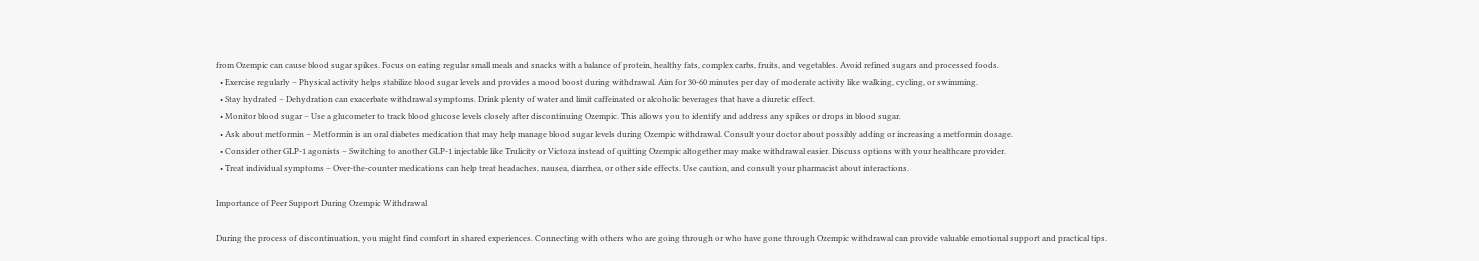from Ozempic can cause blood sugar spikes. Focus on eating regular small meals and snacks with a balance of protein, healthy fats, complex carbs, fruits, and vegetables. Avoid refined sugars and processed foods.
  • Exercise regularly – Physical activity helps stabilize blood sugar levels and provides a mood boost during withdrawal. Aim for 30-60 minutes per day of moderate activity like walking, cycling, or swimming.
  • Stay hydrated – Dehydration can exacerbate withdrawal symptoms. Drink plenty of water and limit caffeinated or alcoholic beverages that have a diuretic effect.
  • Monitor blood sugar – Use a glucometer to track blood glucose levels closely after discontinuing Ozempic. This allows you to identify and address any spikes or drops in blood sugar.
  • Ask about metformin – Metformin is an oral diabetes medication that may help manage blood sugar levels during Ozempic withdrawal. Consult your doctor about possibly adding or increasing a metformin dosage.
  • Consider other GLP-1 agonists – Switching to another GLP-1 injectable like Trulicity or Victoza instead of quitting Ozempic altogether may make withdrawal easier. Discuss options with your healthcare provider.
  • Treat individual symptoms – Over-the-counter medications can help treat headaches, nausea, diarrhea, or other side effects. Use caution, and consult your pharmacist about interactions.

Importance of Peer Support During Ozempic Withdrawal

During the process of discontinuation, you might find comfort in shared experiences. Connecting with others who are going through or who have gone through Ozempic withdrawal can provide valuable emotional support and practical tips.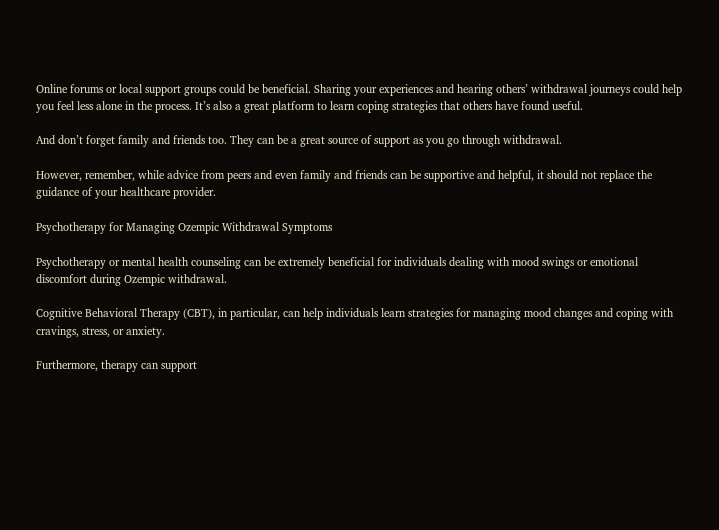Online forums or local support groups could be beneficial. Sharing your experiences and hearing others’ withdrawal journeys could help you feel less alone in the process. It’s also a great platform to learn coping strategies that others have found useful.

And don’t forget family and friends too. They can be a great source of support as you go through withdrawal.

However, remember, while advice from peers and even family and friends can be supportive and helpful, it should not replace the guidance of your healthcare provider.

Psychotherapy for Managing Ozempic Withdrawal Symptoms

Psychotherapy or mental health counseling can be extremely beneficial for individuals dealing with mood swings or emotional discomfort during Ozempic withdrawal.

Cognitive Behavioral Therapy (CBT), in particular, can help individuals learn strategies for managing mood changes and coping with cravings, stress, or anxiety.

Furthermore, therapy can support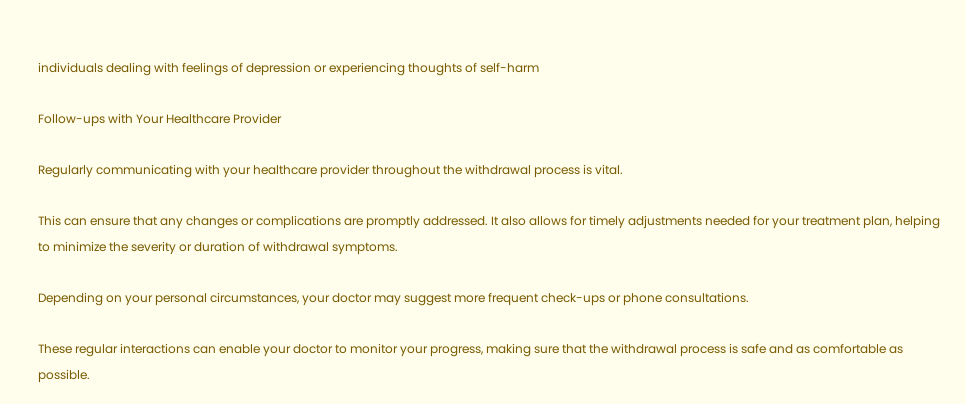individuals dealing with feelings of depression or experiencing thoughts of self-harm

Follow-ups with Your Healthcare Provider

Regularly communicating with your healthcare provider throughout the withdrawal process is vital.

This can ensure that any changes or complications are promptly addressed. It also allows for timely adjustments needed for your treatment plan, helping to minimize the severity or duration of withdrawal symptoms.

Depending on your personal circumstances, your doctor may suggest more frequent check-ups or phone consultations.

These regular interactions can enable your doctor to monitor your progress, making sure that the withdrawal process is safe and as comfortable as possible.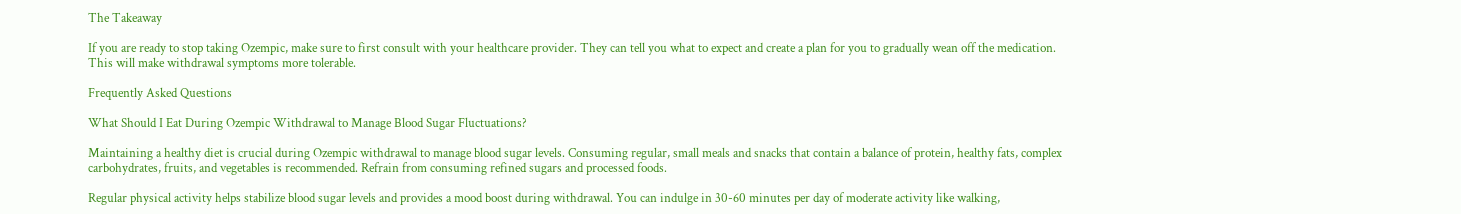The Takeaway

If you are ready to stop taking Ozempic, make sure to first consult with your healthcare provider. They can tell you what to expect and create a plan for you to gradually wean off the medication. This will make withdrawal symptoms more tolerable.

Frequently Asked Questions

What Should I Eat During Ozempic Withdrawal to Manage Blood Sugar Fluctuations?

Maintaining a healthy diet is crucial during Ozempic withdrawal to manage blood sugar levels. Consuming regular, small meals and snacks that contain a balance of protein, healthy fats, complex carbohydrates, fruits, and vegetables is recommended. Refrain from consuming refined sugars and processed foods.

Regular physical activity helps stabilize blood sugar levels and provides a mood boost during withdrawal. You can indulge in 30-60 minutes per day of moderate activity like walking,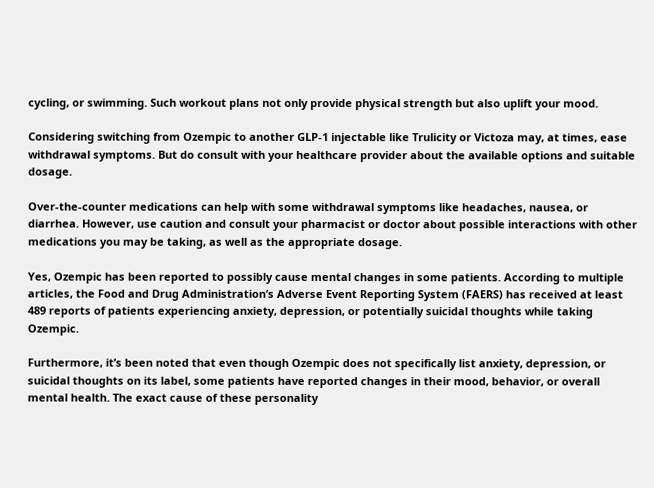cycling, or swimming. Such workout plans not only provide physical strength but also uplift your mood.

Considering switching from Ozempic to another GLP-1 injectable like Trulicity or Victoza may, at times, ease withdrawal symptoms. But do consult with your healthcare provider about the available options and suitable dosage.

Over-the-counter medications can help with some withdrawal symptoms like headaches, nausea, or diarrhea. However, use caution and consult your pharmacist or doctor about possible interactions with other medications you may be taking, as well as the appropriate dosage.

Yes, Ozempic has been reported to possibly cause mental changes in some patients. According to multiple articles, the Food and Drug Administration’s Adverse Event Reporting System (FAERS) has received at least 489 reports of patients experiencing anxiety, depression, or potentially suicidal thoughts while taking Ozempic.

Furthermore, it’s been noted that even though Ozempic does not specifically list anxiety, depression, or suicidal thoughts on its label, some patients have reported changes in their mood, behavior, or overall mental health. The exact cause of these personality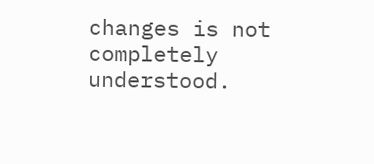changes is not completely understood.